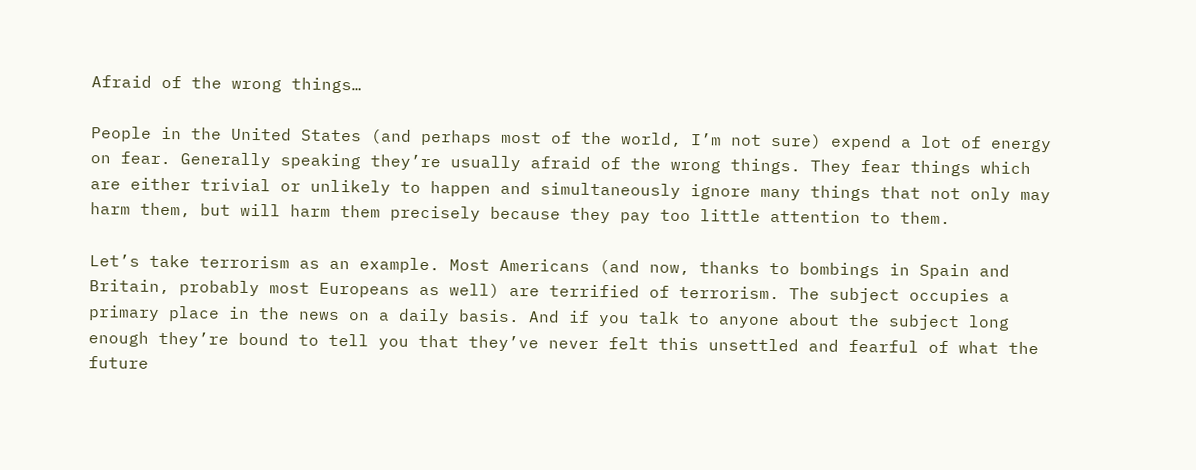Afraid of the wrong things…

People in the United States (and perhaps most of the world, I’m not sure) expend a lot of energy on fear. Generally speaking they’re usually afraid of the wrong things. They fear things which are either trivial or unlikely to happen and simultaneously ignore many things that not only may harm them, but will harm them precisely because they pay too little attention to them.

Let’s take terrorism as an example. Most Americans (and now, thanks to bombings in Spain and Britain, probably most Europeans as well) are terrified of terrorism. The subject occupies a primary place in the news on a daily basis. And if you talk to anyone about the subject long enough they’re bound to tell you that they’ve never felt this unsettled and fearful of what the future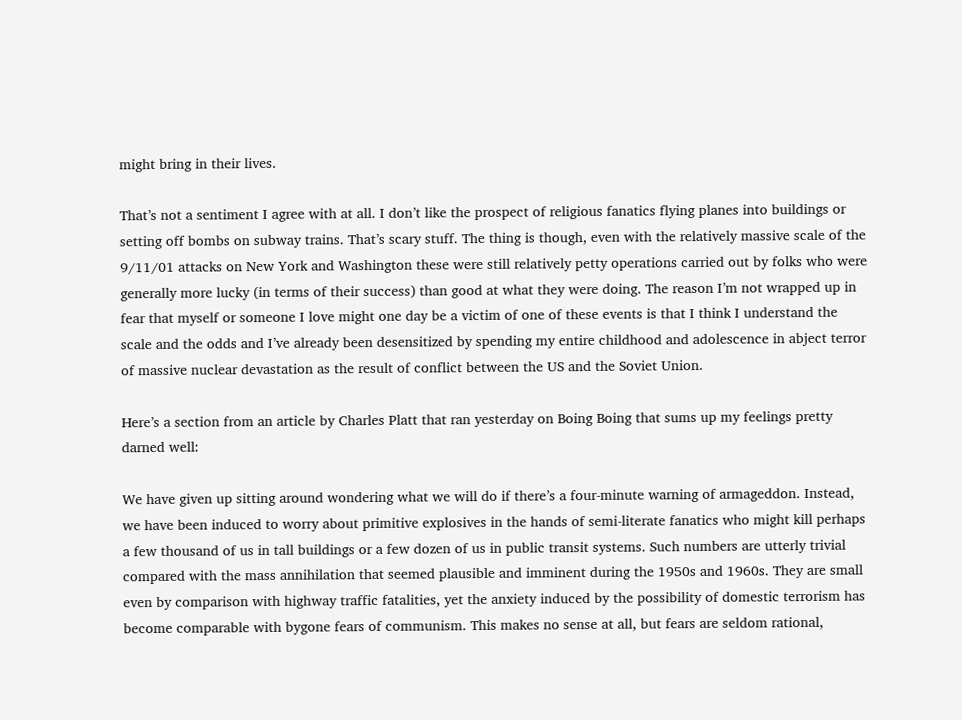might bring in their lives.

That’s not a sentiment I agree with at all. I don’t like the prospect of religious fanatics flying planes into buildings or setting off bombs on subway trains. That’s scary stuff. The thing is though, even with the relatively massive scale of the 9/11/01 attacks on New York and Washington these were still relatively petty operations carried out by folks who were generally more lucky (in terms of their success) than good at what they were doing. The reason I’m not wrapped up in fear that myself or someone I love might one day be a victim of one of these events is that I think I understand the scale and the odds and I’ve already been desensitized by spending my entire childhood and adolescence in abject terror of massive nuclear devastation as the result of conflict between the US and the Soviet Union.

Here’s a section from an article by Charles Platt that ran yesterday on Boing Boing that sums up my feelings pretty darned well:

We have given up sitting around wondering what we will do if there’s a four-minute warning of armageddon. Instead, we have been induced to worry about primitive explosives in the hands of semi-literate fanatics who might kill perhaps a few thousand of us in tall buildings or a few dozen of us in public transit systems. Such numbers are utterly trivial compared with the mass annihilation that seemed plausible and imminent during the 1950s and 1960s. They are small even by comparison with highway traffic fatalities, yet the anxiety induced by the possibility of domestic terrorism has become comparable with bygone fears of communism. This makes no sense at all, but fears are seldom rational,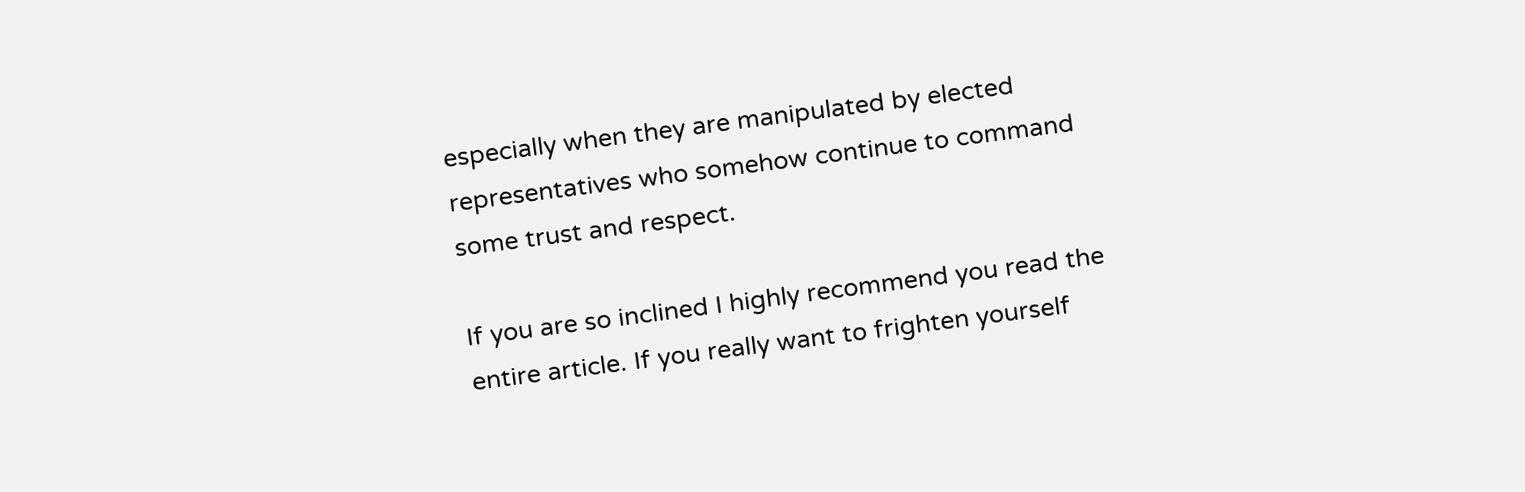especially when they are manipulated by elected representatives who somehow continue to command some trust and respect.

If you are so inclined I highly recommend you read the entire article. If you really want to frighten yourself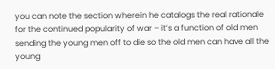you can note the section wherein he catalogs the real rationale for the continued popularity of war – it’s a function of old men sending the young men off to die so the old men can have all the young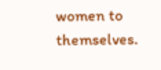women to themselves.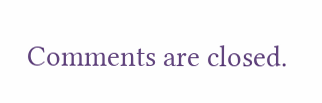Comments are closed.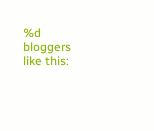%d bloggers like this: